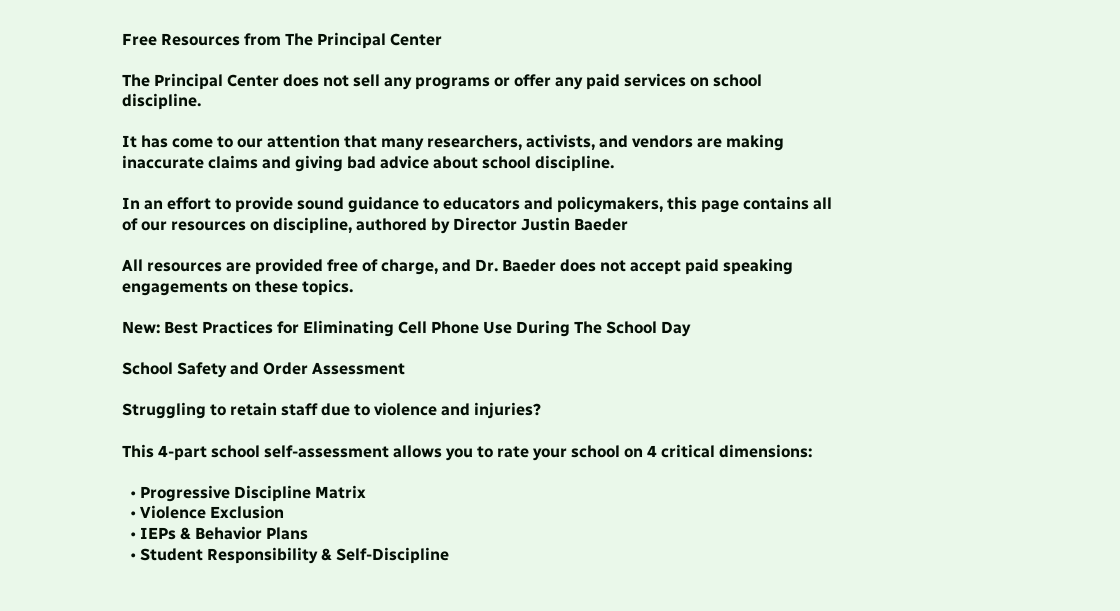Free Resources from The Principal Center

The Principal Center does not sell any programs or offer any paid services on school discipline.

It has come to our attention that many researchers, activists, and vendors are making inaccurate claims and giving bad advice about school discipline.

In an effort to provide sound guidance to educators and policymakers, this page contains all of our resources on discipline, authored by Director Justin Baeder

All resources are provided free of charge, and Dr. Baeder does not accept paid speaking engagements on these topics.

New: Best Practices for Eliminating Cell Phone Use During The School Day

School Safety and Order Assessment

Struggling to retain staff due to violence and injuries?

This 4-part school self-assessment allows you to rate your school on 4 critical dimensions:

  • Progressive Discipline Matrix
  • Violence Exclusion
  • IEPs & Behavior Plans
  • Student Responsibility & Self-Discipline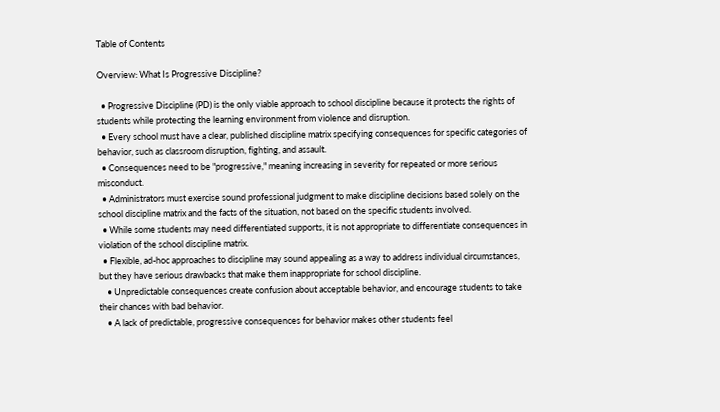Table of Contents

Overview: What Is Progressive Discipline?

  • Progressive Discipline (PD) is the only viable approach to school discipline because it protects the rights of students while protecting the learning environment from violence and disruption.
  • Every school must have a clear, published discipline matrix specifying consequences for specific categories of behavior, such as classroom disruption, fighting, and assault.
  • Consequences need to be "progressive," meaning increasing in severity for repeated or more serious misconduct.
  • Administrators must exercise sound professional judgment to make discipline decisions based solely on the school discipline matrix and the facts of the situation, not based on the specific students involved.
  • While some students may need differentiated supports, it is not appropriate to differentiate consequences in violation of the school discipline matrix.
  • Flexible, ad-hoc approaches to discipline may sound appealing as a way to address individual circumstances, but they have serious drawbacks that make them inappropriate for school discipline.
    • Unpredictable consequences create confusion about acceptable behavior, and encourage students to take their chances with bad behavior.
    • A lack of predictable, progressive consequences for behavior makes other students feel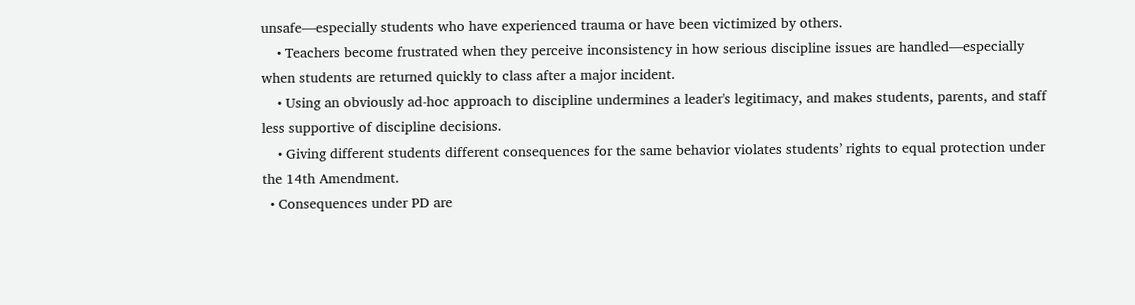unsafe—especially students who have experienced trauma or have been victimized by others.
    • Teachers become frustrated when they perceive inconsistency in how serious discipline issues are handled—especially when students are returned quickly to class after a major incident.
    • Using an obviously ad-hoc approach to discipline undermines a leader's legitimacy, and makes students, parents, and staff less supportive of discipline decisions.
    • Giving different students different consequences for the same behavior violates students’ rights to equal protection under the 14th Amendment.
  • Consequences under PD are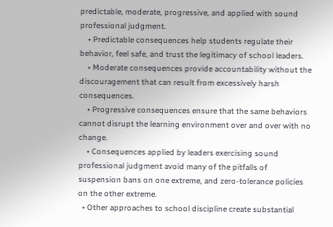predictable, moderate, progressive, and applied with sound professional judgment.
    • Predictable consequences help students regulate their behavior, feel safe, and trust the legitimacy of school leaders.
    • Moderate consequences provide accountability without the discouragement that can result from excessively harsh consequences.
    • Progressive consequences ensure that the same behaviors cannot disrupt the learning environment over and over with no change.
    • Consequences applied by leaders exercising sound professional judgment avoid many of the pitfalls of suspension bans on one extreme, and zero-tolerance policies on the other extreme.
  • Other approaches to school discipline create substantial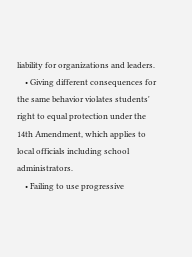liability for organizations and leaders.
    • Giving different consequences for the same behavior violates students' right to equal protection under the 14th Amendment, which applies to local officials including school administrators.
    • Failing to use progressive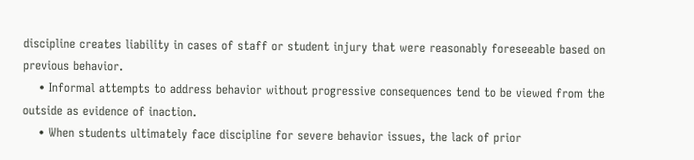discipline creates liability in cases of staff or student injury that were reasonably foreseeable based on previous behavior.
    • Informal attempts to address behavior without progressive consequences tend to be viewed from the outside as evidence of inaction.
    • When students ultimately face discipline for severe behavior issues, the lack of prior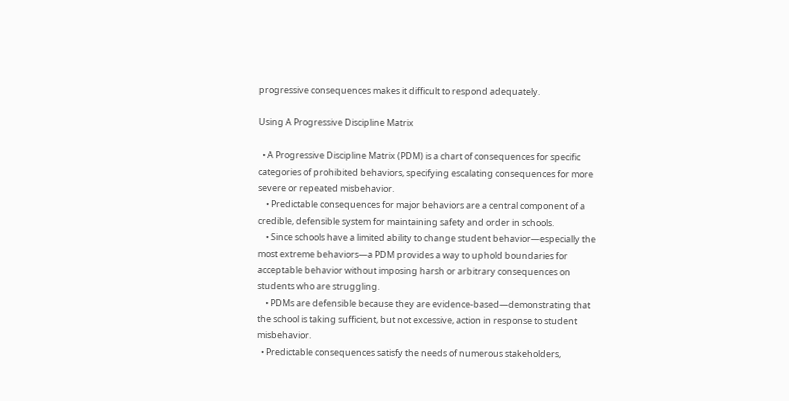progressive consequences makes it difficult to respond adequately.

Using A Progressive Discipline Matrix

  • A Progressive Discipline Matrix (PDM) is a chart of consequences for specific categories of prohibited behaviors, specifying escalating consequences for more severe or repeated misbehavior.
    • Predictable consequences for major behaviors are a central component of a credible, defensible system for maintaining safety and order in schools.
    • Since schools have a limited ability to change student behavior—especially the most extreme behaviors—a PDM provides a way to uphold boundaries for acceptable behavior without imposing harsh or arbitrary consequences on students who are struggling.
    • PDMs are defensible because they are evidence-based—demonstrating that the school is taking sufficient, but not excessive, action in response to student misbehavior.
  • Predictable consequences satisfy the needs of numerous stakeholders,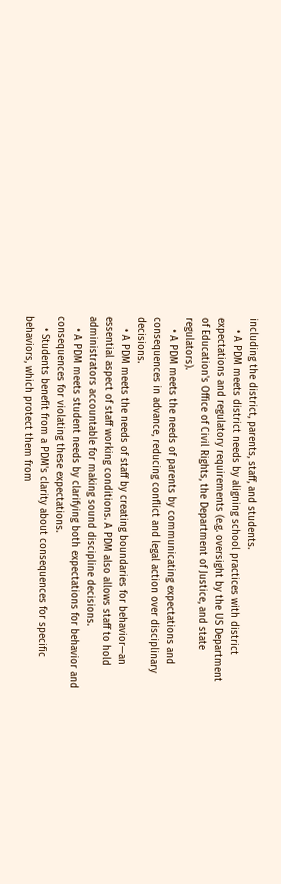including the district, parents, staff, and students.
    • A PDM meets district needs by aligning school practices with district expectations and regulatory requirements (e.g. oversight by the US Department of Education's Office of Civil Rights, the Department of Justice, and state regulators).
    • A PDM meets the needs of parents by communicating expectations and consequences in advance, reducing conflict and legal action over disciplinary decisions.
    • A PDM meets the needs of staff by creating boundaries for behavior—an essential aspect of staff working conditions. A PDM also allows staff to hold administrators accountable for making sound discipline decisions.
    • A PDM meets student needs by clarifying both expectations for behavior and consequences for violating these expectations.
    • Students benefit from a PDM's clarity about consequences for specific behaviors, which protect them from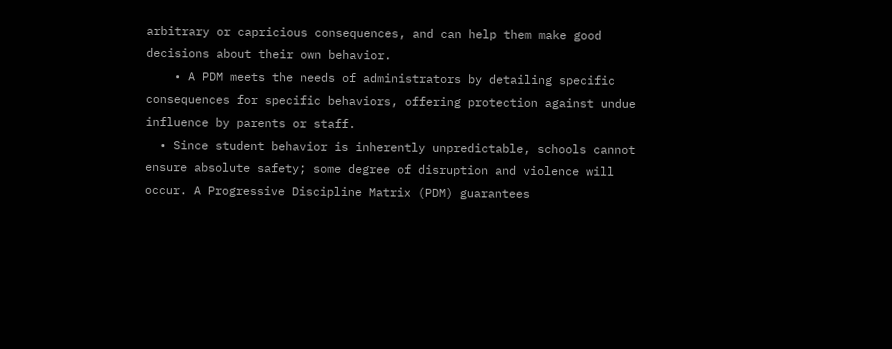arbitrary or capricious consequences, and can help them make good decisions about their own behavior.
    • A PDM meets the needs of administrators by detailing specific consequences for specific behaviors, offering protection against undue influence by parents or staff.
  • Since student behavior is inherently unpredictable, schools cannot ensure absolute safety; some degree of disruption and violence will occur. A Progressive Discipline Matrix (PDM) guarantees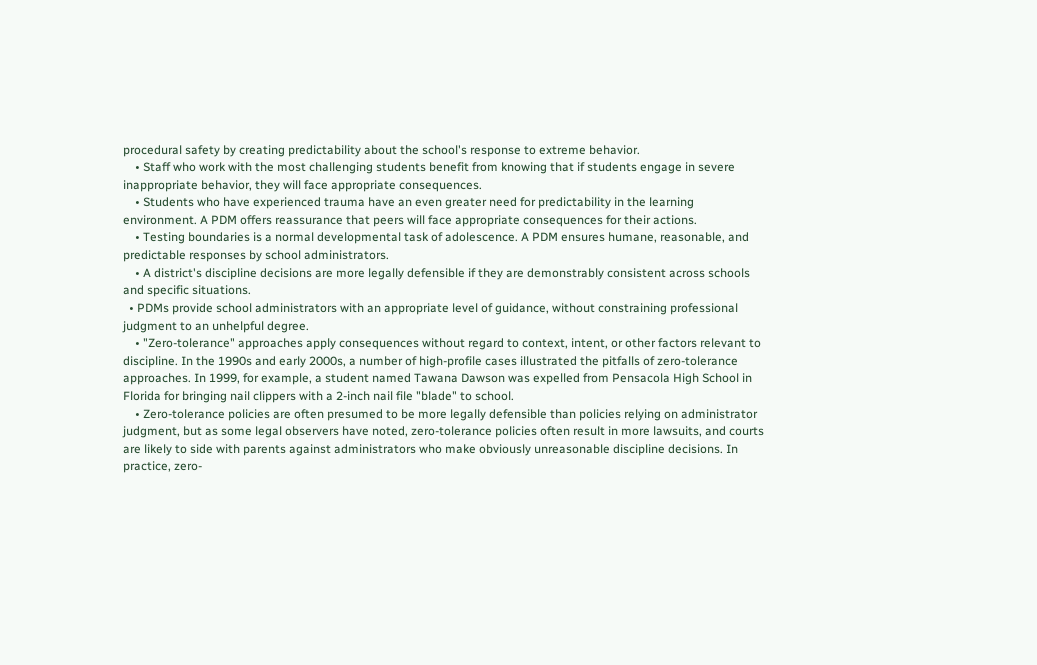procedural safety by creating predictability about the school's response to extreme behavior.
    • Staff who work with the most challenging students benefit from knowing that if students engage in severe inappropriate behavior, they will face appropriate consequences.
    • Students who have experienced trauma have an even greater need for predictability in the learning environment. A PDM offers reassurance that peers will face appropriate consequences for their actions.
    • Testing boundaries is a normal developmental task of adolescence. A PDM ensures humane, reasonable, and predictable responses by school administrators.
    • A district's discipline decisions are more legally defensible if they are demonstrably consistent across schools and specific situations.
  • PDMs provide school administrators with an appropriate level of guidance, without constraining professional judgment to an unhelpful degree.
    • "Zero-tolerance" approaches apply consequences without regard to context, intent, or other factors relevant to discipline. In the 1990s and early 2000s, a number of high-profile cases illustrated the pitfalls of zero-tolerance approaches. In 1999, for example, a student named Tawana Dawson was expelled from Pensacola High School in Florida for bringing nail clippers with a 2-inch nail file "blade" to school.
    • Zero-tolerance policies are often presumed to be more legally defensible than policies relying on administrator judgment, but as some legal observers have noted, zero-tolerance policies often result in more lawsuits, and courts are likely to side with parents against administrators who make obviously unreasonable discipline decisions. In practice, zero-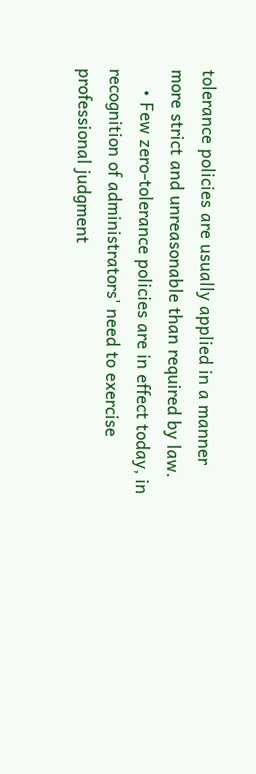tolerance policies are usually applied in a manner more strict and unreasonable than required by law.
    • Few zero-tolerance policies are in effect today, in recognition of administrators' need to exercise professional judgment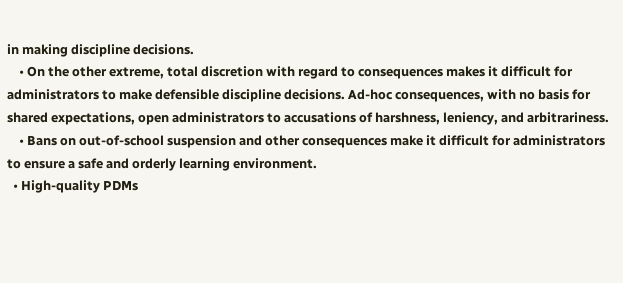in making discipline decisions.
    • On the other extreme, total discretion with regard to consequences makes it difficult for administrators to make defensible discipline decisions. Ad-hoc consequences, with no basis for shared expectations, open administrators to accusations of harshness, leniency, and arbitrariness.
    • Bans on out-of-school suspension and other consequences make it difficult for administrators to ensure a safe and orderly learning environment.
  • High-quality PDMs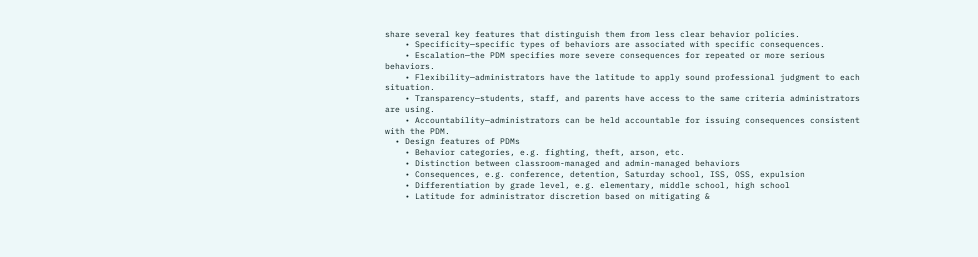share several key features that distinguish them from less clear behavior policies.
    • Specificity—specific types of behaviors are associated with specific consequences.
    • Escalation—the PDM specifies more severe consequences for repeated or more serious behaviors.
    • Flexibility—administrators have the latitude to apply sound professional judgment to each situation.
    • Transparency—students, staff, and parents have access to the same criteria administrators are using.
    • Accountability—administrators can be held accountable for issuing consequences consistent with the PDM.
  • Design features of PDMs
    • Behavior categories, e.g. fighting, theft, arson, etc.
    • Distinction between classroom-managed and admin-managed behaviors
    • Consequences, e.g. conference, detention, Saturday school, ISS, OSS, expulsion
    • Differentiation by grade level, e.g. elementary, middle school, high school
    • Latitude for administrator discretion based on mitigating &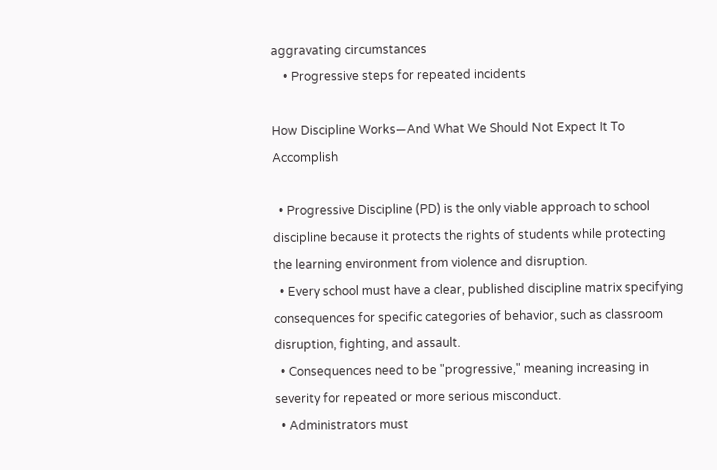aggravating circumstances
    • Progressive steps for repeated incidents

How Discipline Works—And What We Should Not Expect It To Accomplish

  • Progressive Discipline (PD) is the only viable approach to school discipline because it protects the rights of students while protecting the learning environment from violence and disruption.
  • Every school must have a clear, published discipline matrix specifying consequences for specific categories of behavior, such as classroom disruption, fighting, and assault.
  • Consequences need to be "progressive," meaning increasing in severity for repeated or more serious misconduct.
  • Administrators must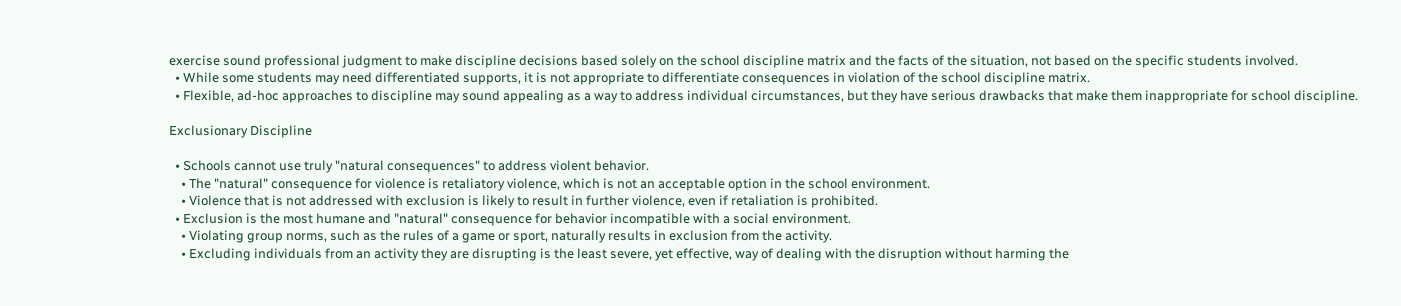exercise sound professional judgment to make discipline decisions based solely on the school discipline matrix and the facts of the situation, not based on the specific students involved.
  • While some students may need differentiated supports, it is not appropriate to differentiate consequences in violation of the school discipline matrix.
  • Flexible, ad-hoc approaches to discipline may sound appealing as a way to address individual circumstances, but they have serious drawbacks that make them inappropriate for school discipline.

Exclusionary Discipline

  • Schools cannot use truly "natural consequences" to address violent behavior.
    • The "natural" consequence for violence is retaliatory violence, which is not an acceptable option in the school environment.
    • Violence that is not addressed with exclusion is likely to result in further violence, even if retaliation is prohibited.
  • Exclusion is the most humane and "natural" consequence for behavior incompatible with a social environment.
    • Violating group norms, such as the rules of a game or sport, naturally results in exclusion from the activity.
    • Excluding individuals from an activity they are disrupting is the least severe, yet effective, way of dealing with the disruption without harming the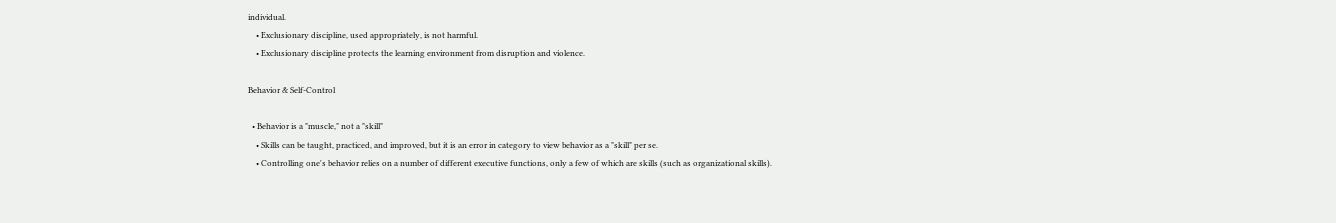individual.
    • Exclusionary discipline, used appropriately, is not harmful.
    • Exclusionary discipline protects the learning environment from disruption and violence.

Behavior & Self-Control

  • Behavior is a "muscle," not a "skill"
    • Skills can be taught, practiced, and improved, but it is an error in category to view behavior as a "skill" per se.
    • Controlling one's behavior relies on a number of different executive functions, only a few of which are skills (such as organizational skills).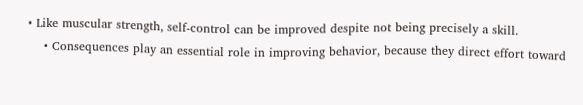• Like muscular strength, self-control can be improved despite not being precisely a skill.
    • Consequences play an essential role in improving behavior, because they direct effort toward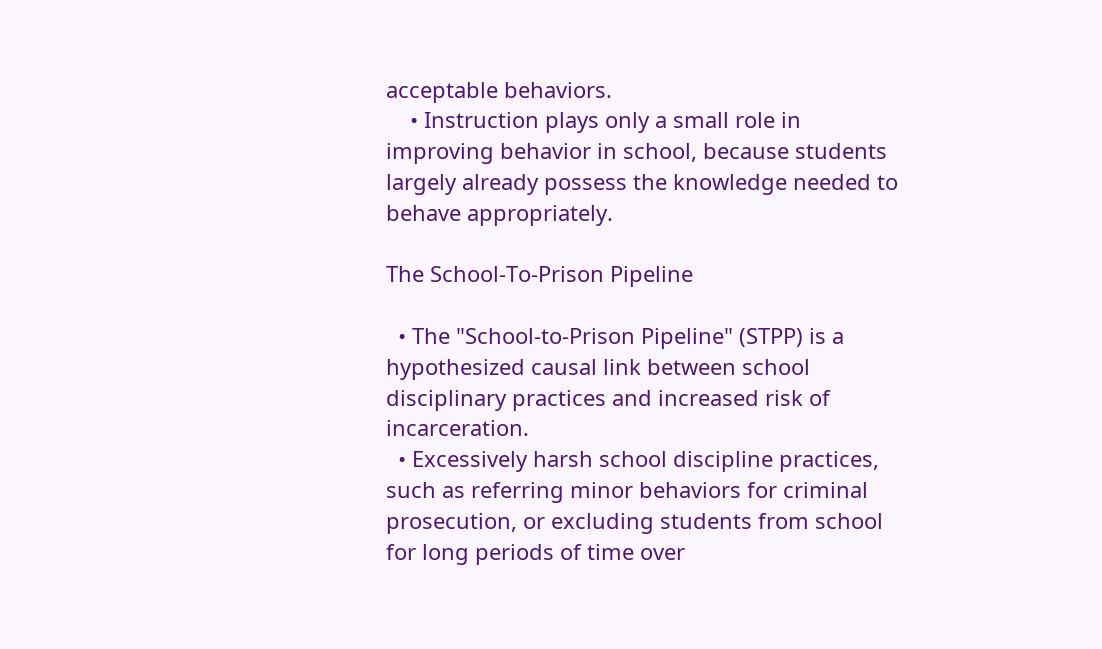acceptable behaviors.
    • Instruction plays only a small role in improving behavior in school, because students largely already possess the knowledge needed to behave appropriately.

The School-To-Prison Pipeline

  • The "School-to-Prison Pipeline" (STPP) is a hypothesized causal link between school disciplinary practices and increased risk of incarceration.
  • Excessively harsh school discipline practices, such as referring minor behaviors for criminal prosecution, or excluding students from school for long periods of time over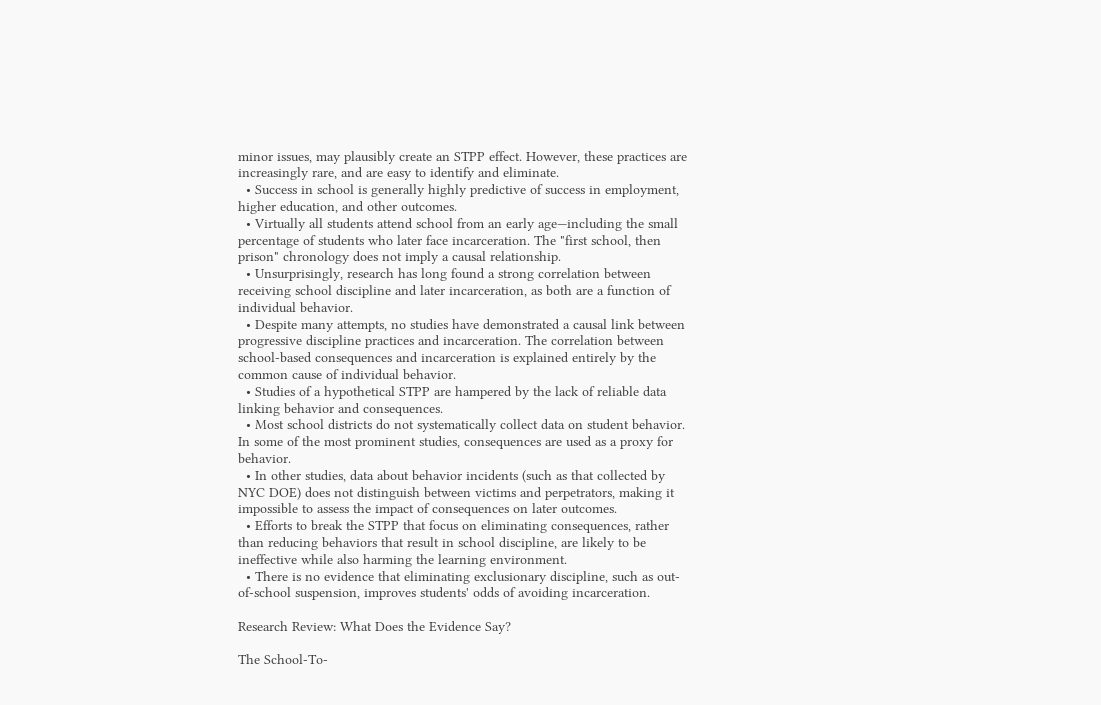minor issues, may plausibly create an STPP effect. However, these practices are increasingly rare, and are easy to identify and eliminate.
  • Success in school is generally highly predictive of success in employment, higher education, and other outcomes.
  • Virtually all students attend school from an early age—including the small percentage of students who later face incarceration. The "first school, then prison" chronology does not imply a causal relationship.
  • Unsurprisingly, research has long found a strong correlation between receiving school discipline and later incarceration, as both are a function of individual behavior.
  • Despite many attempts, no studies have demonstrated a causal link between progressive discipline practices and incarceration. The correlation between school-based consequences and incarceration is explained entirely by the common cause of individual behavior.
  • Studies of a hypothetical STPP are hampered by the lack of reliable data linking behavior and consequences.
  • Most school districts do not systematically collect data on student behavior. In some of the most prominent studies, consequences are used as a proxy for behavior.
  • In other studies, data about behavior incidents (such as that collected by NYC DOE) does not distinguish between victims and perpetrators, making it impossible to assess the impact of consequences on later outcomes.
  • Efforts to break the STPP that focus on eliminating consequences, rather than reducing behaviors that result in school discipline, are likely to be ineffective while also harming the learning environment.
  • There is no evidence that eliminating exclusionary discipline, such as out-of-school suspension, improves students' odds of avoiding incarceration.

Research Review: What Does the Evidence Say?

The School-To-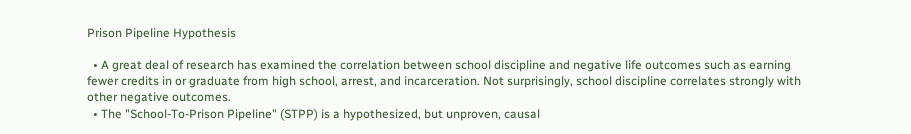Prison Pipeline Hypothesis

  • A great deal of research has examined the correlation between school discipline and negative life outcomes such as earning fewer credits in or graduate from high school, arrest, and incarceration. Not surprisingly, school discipline correlates strongly with other negative outcomes.
  • The "School-To-Prison Pipeline" (STPP) is a hypothesized, but unproven, causal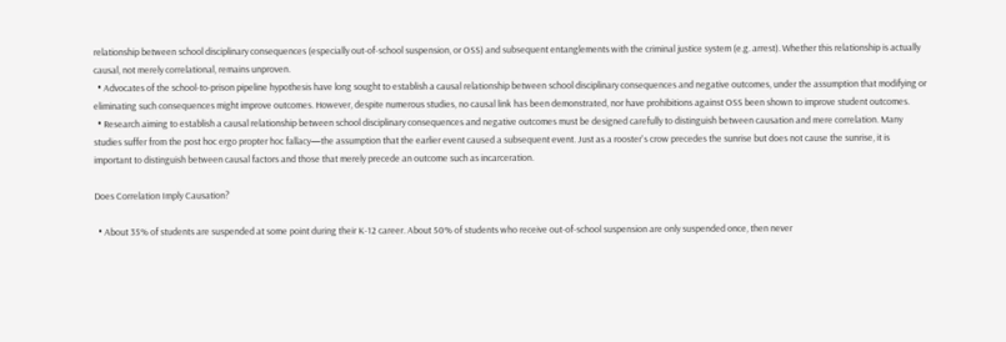relationship between school disciplinary consequences (especially out-of-school suspension, or OSS) and subsequent entanglements with the criminal justice system (e.g. arrest). Whether this relationship is actually causal, not merely correlational, remains unproven.
  • Advocates of the school-to-prison pipeline hypothesis have long sought to establish a causal relationship between school disciplinary consequences and negative outcomes, under the assumption that modifying or eliminating such consequences might improve outcomes. However, despite numerous studies, no causal link has been demonstrated, nor have prohibitions against OSS been shown to improve student outcomes.
  • Research aiming to establish a causal relationship between school disciplinary consequences and negative outcomes must be designed carefully to distinguish between causation and mere correlation. Many studies suffer from the post hoc ergo propter hoc fallacy—the assumption that the earlier event caused a subsequent event. Just as a rooster's crow precedes the sunrise but does not cause the sunrise, it is important to distinguish between causal factors and those that merely precede an outcome such as incarceration.

Does Correlation Imply Causation?

  • About 35% of students are suspended at some point during their K-12 career. About 50% of students who receive out-of-school suspension are only suspended once, then never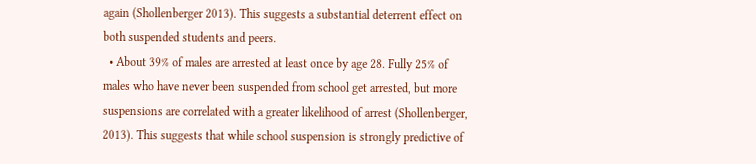again (Shollenberger 2013). This suggests a substantial deterrent effect on both suspended students and peers.
  • About 39% of males are arrested at least once by age 28. Fully 25% of males who have never been suspended from school get arrested, but more suspensions are correlated with a greater likelihood of arrest (Shollenberger, 2013). This suggests that while school suspension is strongly predictive of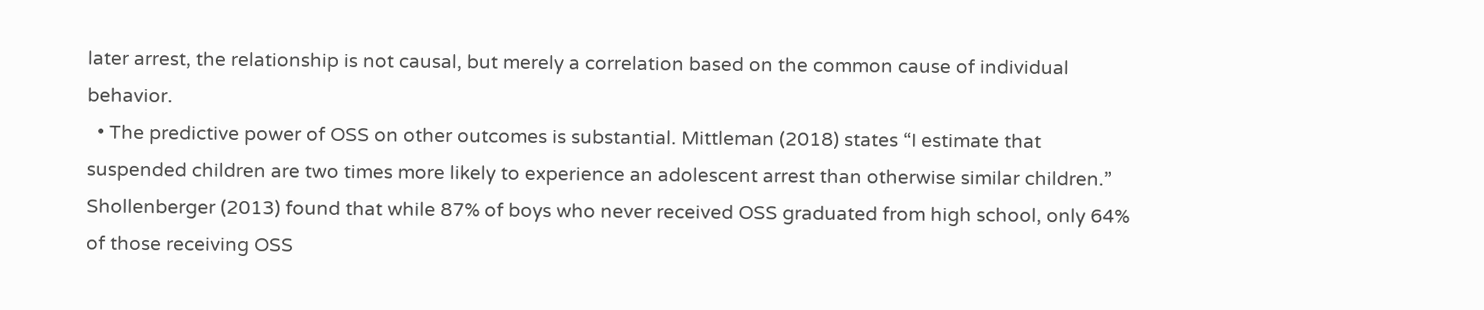later arrest, the relationship is not causal, but merely a correlation based on the common cause of individual behavior.
  • The predictive power of OSS on other outcomes is substantial. Mittleman (2018) states “I estimate that suspended children are two times more likely to experience an adolescent arrest than otherwise similar children.” Shollenberger (2013) found that while 87% of boys who never received OSS graduated from high school, only 64% of those receiving OSS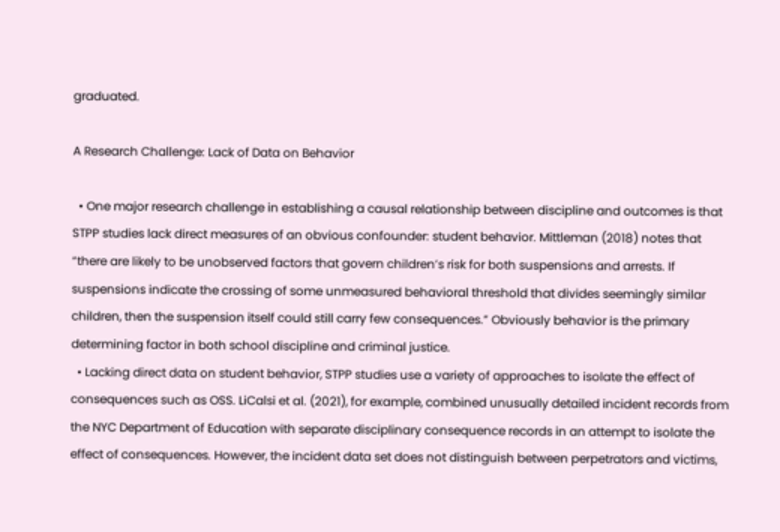graduated.

A Research Challenge: Lack of Data on Behavior

  • One major research challenge in establishing a causal relationship between discipline and outcomes is that STPP studies lack direct measures of an obvious confounder: student behavior. Mittleman (2018) notes that “there are likely to be unobserved factors that govern children’s risk for both suspensions and arrests. If suspensions indicate the crossing of some unmeasured behavioral threshold that divides seemingly similar children, then the suspension itself could still carry few consequences.” Obviously behavior is the primary determining factor in both school discipline and criminal justice.
  • Lacking direct data on student behavior, STPP studies use a variety of approaches to isolate the effect of consequences such as OSS. LiCalsi et al. (2021), for example, combined unusually detailed incident records from the NYC Department of Education with separate disciplinary consequence records in an attempt to isolate the effect of consequences. However, the incident data set does not distinguish between perpetrators and victims,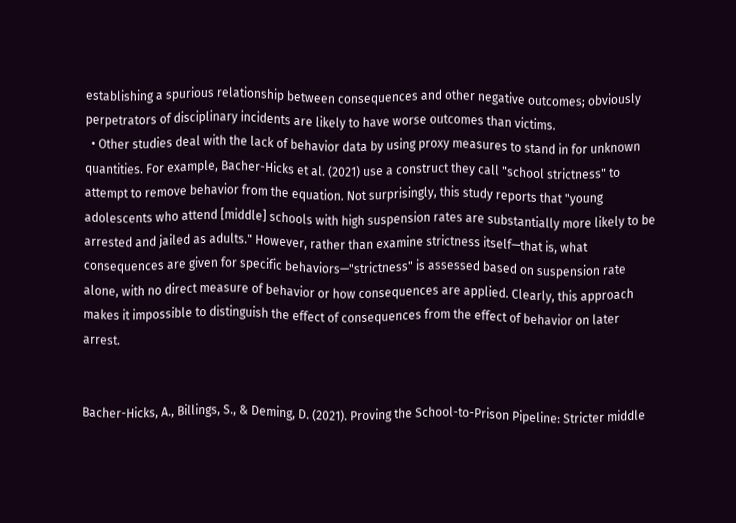establishing a spurious relationship between consequences and other negative outcomes; obviously perpetrators of disciplinary incidents are likely to have worse outcomes than victims.
  • Other studies deal with the lack of behavior data by using proxy measures to stand in for unknown quantities. For example, Bacher-Hicks et al. (2021) use a construct they call "school strictness" to attempt to remove behavior from the equation. Not surprisingly, this study reports that "young adolescents who attend [middle] schools with high suspension rates are substantially more likely to be arrested and jailed as adults." However, rather than examine strictness itself—that is, what consequences are given for specific behaviors—"strictness" is assessed based on suspension rate alone, with no direct measure of behavior or how consequences are applied. Clearly, this approach makes it impossible to distinguish the effect of consequences from the effect of behavior on later arrest.


Bacher-Hicks, A., Billings, S., & Deming, D. (2021). Proving the School-to-Prison Pipeline: Stricter middle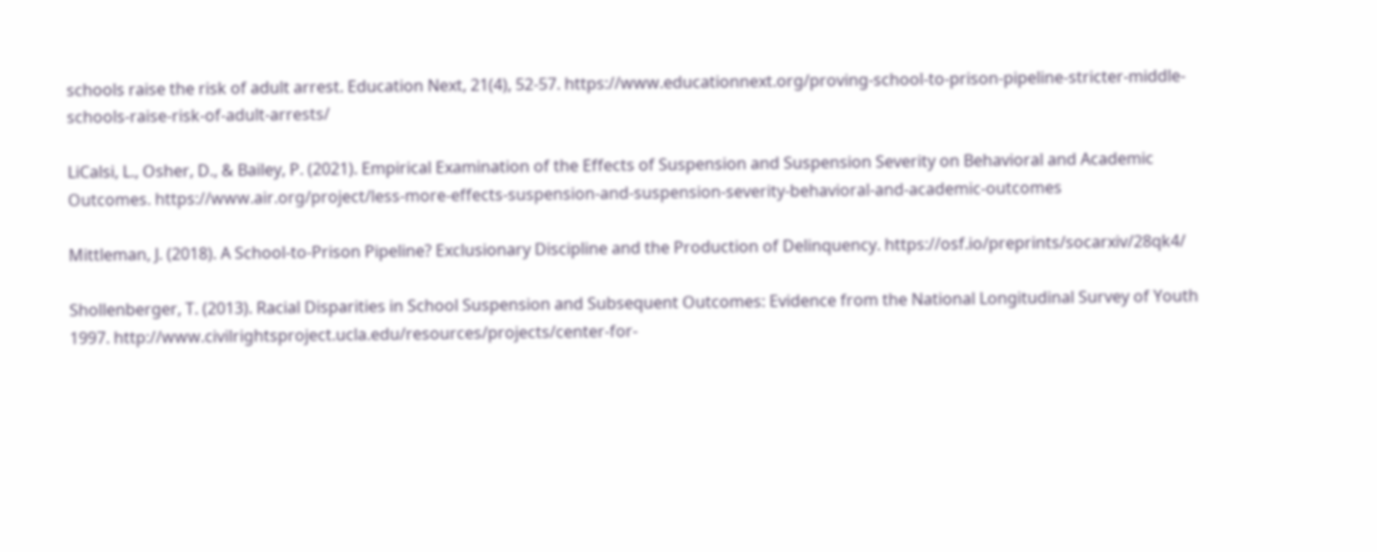schools raise the risk of adult arrest. Education Next, 21(4), 52-57. https://www.educationnext.org/proving-school-to-prison-pipeline-stricter-middle-schools-raise-risk-of-adult-arrests/

LiCalsi, L., Osher, D., & Bailey, P. (2021). Empirical Examination of the Effects of Suspension and Suspension Severity on Behavioral and Academic Outcomes. https://www.air.org/project/less-more-effects-suspension-and-suspension-severity-behavioral-and-academic-outcomes

Mittleman, J. (2018). A School-to-Prison Pipeline? Exclusionary Discipline and the Production of Delinquency. https://osf.io/preprints/socarxiv/28qk4/

Shollenberger, T. (2013). Racial Disparities in School Suspension and Subsequent Outcomes: Evidence from the National Longitudinal Survey of Youth 1997. http://www.civilrightsproject.ucla.edu/resources/projects/center-for-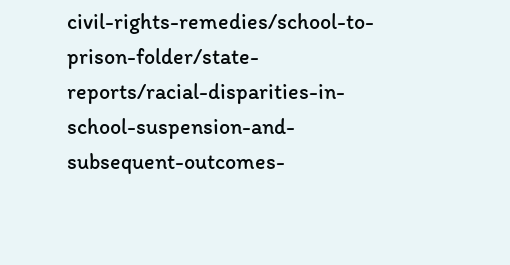civil-rights-remedies/school-to-prison-folder/state-reports/racial-disparities-in-school-suspension-and-subsequent-outcomes-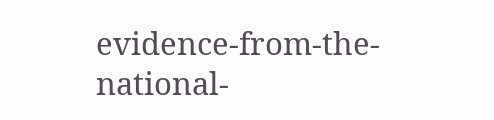evidence-from-the-national-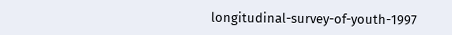longitudinal-survey-of-youth-1997